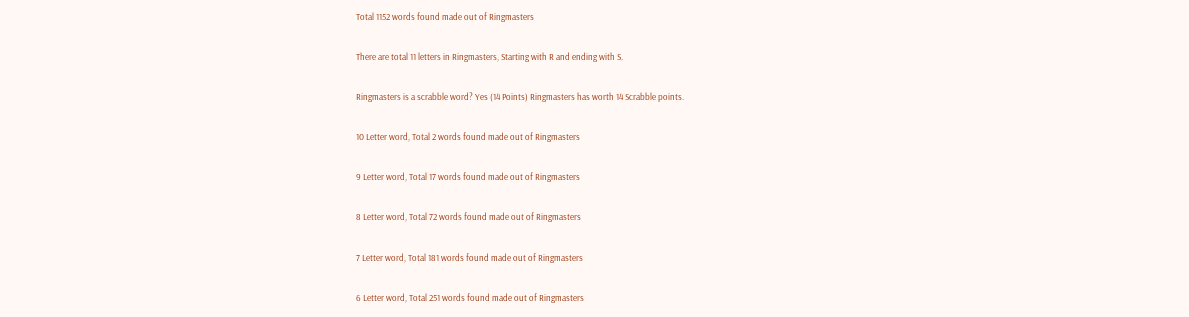Total 1152 words found made out of Ringmasters

There are total 11 letters in Ringmasters, Starting with R and ending with S.

Ringmasters is a scrabble word? Yes (14 Points) Ringmasters has worth 14 Scrabble points.

10 Letter word, Total 2 words found made out of Ringmasters

9 Letter word, Total 17 words found made out of Ringmasters

8 Letter word, Total 72 words found made out of Ringmasters

7 Letter word, Total 181 words found made out of Ringmasters

6 Letter word, Total 251 words found made out of Ringmasters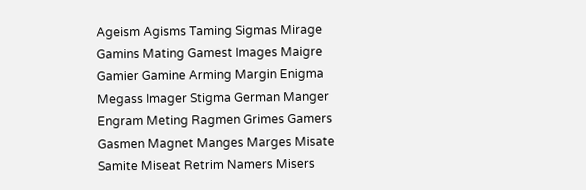Ageism Agisms Taming Sigmas Mirage Gamins Mating Gamest Images Maigre Gamier Gamine Arming Margin Enigma Megass Imager Stigma German Manger Engram Meting Ragmen Grimes Gamers Gasmen Magnet Manges Marges Misate Samite Miseat Retrim Namers Misers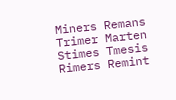Miners Remans Trimer Marten Stimes Tmesis Rimers Remint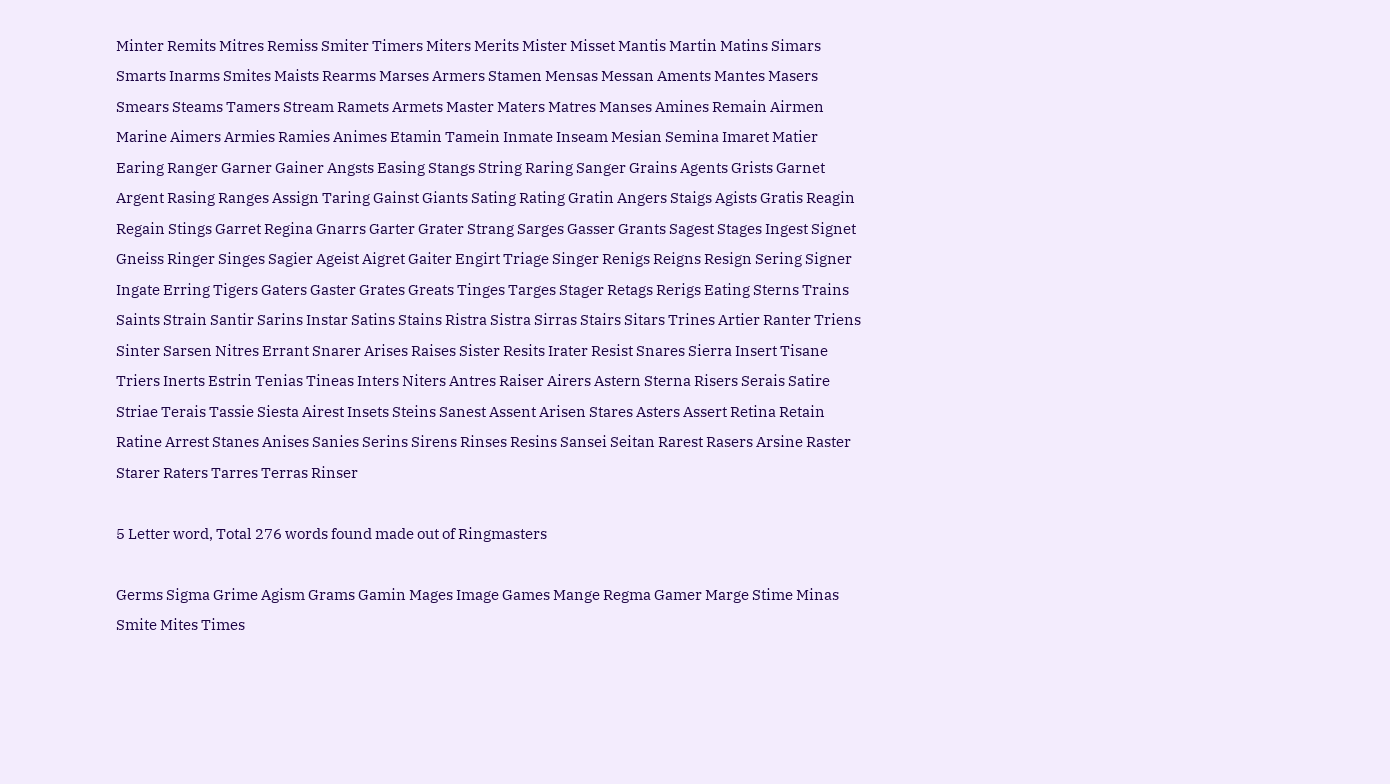Minter Remits Mitres Remiss Smiter Timers Miters Merits Mister Misset Mantis Martin Matins Simars Smarts Inarms Smites Maists Rearms Marses Armers Stamen Mensas Messan Aments Mantes Masers Smears Steams Tamers Stream Ramets Armets Master Maters Matres Manses Amines Remain Airmen Marine Aimers Armies Ramies Animes Etamin Tamein Inmate Inseam Mesian Semina Imaret Matier Earing Ranger Garner Gainer Angsts Easing Stangs String Raring Sanger Grains Agents Grists Garnet Argent Rasing Ranges Assign Taring Gainst Giants Sating Rating Gratin Angers Staigs Agists Gratis Reagin Regain Stings Garret Regina Gnarrs Garter Grater Strang Sarges Gasser Grants Sagest Stages Ingest Signet Gneiss Ringer Singes Sagier Ageist Aigret Gaiter Engirt Triage Singer Renigs Reigns Resign Sering Signer Ingate Erring Tigers Gaters Gaster Grates Greats Tinges Targes Stager Retags Rerigs Eating Sterns Trains Saints Strain Santir Sarins Instar Satins Stains Ristra Sistra Sirras Stairs Sitars Trines Artier Ranter Triens Sinter Sarsen Nitres Errant Snarer Arises Raises Sister Resits Irater Resist Snares Sierra Insert Tisane Triers Inerts Estrin Tenias Tineas Inters Niters Antres Raiser Airers Astern Sterna Risers Serais Satire Striae Terais Tassie Siesta Airest Insets Steins Sanest Assent Arisen Stares Asters Assert Retina Retain Ratine Arrest Stanes Anises Sanies Serins Sirens Rinses Resins Sansei Seitan Rarest Rasers Arsine Raster Starer Raters Tarres Terras Rinser

5 Letter word, Total 276 words found made out of Ringmasters

Germs Sigma Grime Agism Grams Gamin Mages Image Games Mange Regma Gamer Marge Stime Minas Smite Mites Times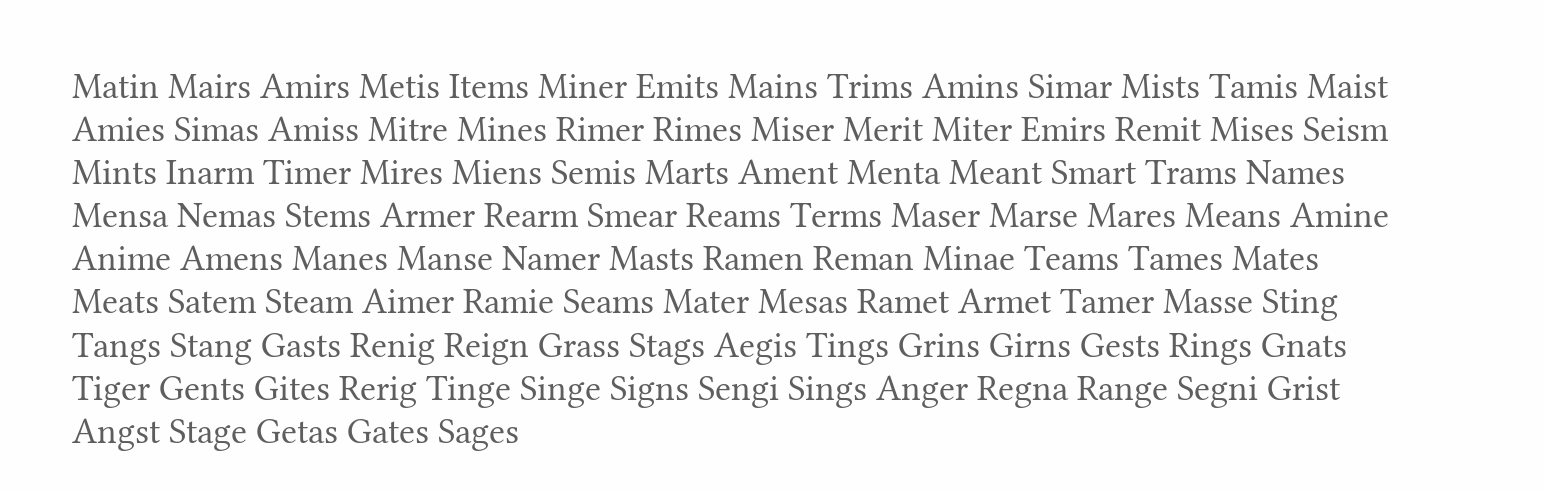Matin Mairs Amirs Metis Items Miner Emits Mains Trims Amins Simar Mists Tamis Maist Amies Simas Amiss Mitre Mines Rimer Rimes Miser Merit Miter Emirs Remit Mises Seism Mints Inarm Timer Mires Miens Semis Marts Ament Menta Meant Smart Trams Names Mensa Nemas Stems Armer Rearm Smear Reams Terms Maser Marse Mares Means Amine Anime Amens Manes Manse Namer Masts Ramen Reman Minae Teams Tames Mates Meats Satem Steam Aimer Ramie Seams Mater Mesas Ramet Armet Tamer Masse Sting Tangs Stang Gasts Renig Reign Grass Stags Aegis Tings Grins Girns Gests Rings Gnats Tiger Gents Gites Rerig Tinge Singe Signs Sengi Sings Anger Regna Range Segni Grist Angst Stage Getas Gates Sages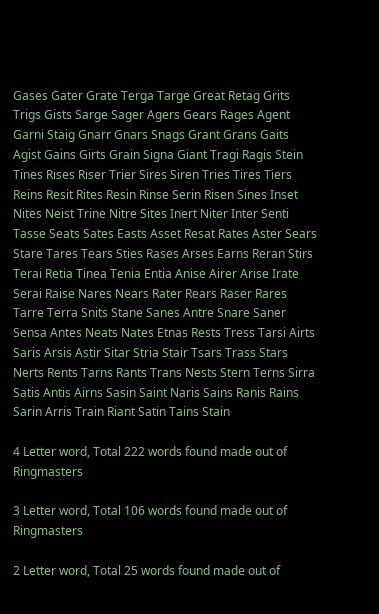Gases Gater Grate Terga Targe Great Retag Grits Trigs Gists Sarge Sager Agers Gears Rages Agent Garni Staig Gnarr Gnars Snags Grant Grans Gaits Agist Gains Girts Grain Signa Giant Tragi Ragis Stein Tines Rises Riser Trier Sires Siren Tries Tires Tiers Reins Resit Rites Resin Rinse Serin Risen Sines Inset Nites Neist Trine Nitre Sites Inert Niter Inter Senti Tasse Seats Sates Easts Asset Resat Rates Aster Sears Stare Tares Tears Sties Rases Arses Earns Reran Stirs Terai Retia Tinea Tenia Entia Anise Airer Arise Irate Serai Raise Nares Nears Rater Rears Raser Rares Tarre Terra Snits Stane Sanes Antre Snare Saner Sensa Antes Neats Nates Etnas Rests Tress Tarsi Airts Saris Arsis Astir Sitar Stria Stair Tsars Trass Stars Nerts Rents Tarns Rants Trans Nests Stern Terns Sirra Satis Antis Airns Sasin Saint Naris Sains Ranis Rains Sarin Arris Train Riant Satin Tains Stain

4 Letter word, Total 222 words found made out of Ringmasters

3 Letter word, Total 106 words found made out of Ringmasters

2 Letter word, Total 25 words found made out of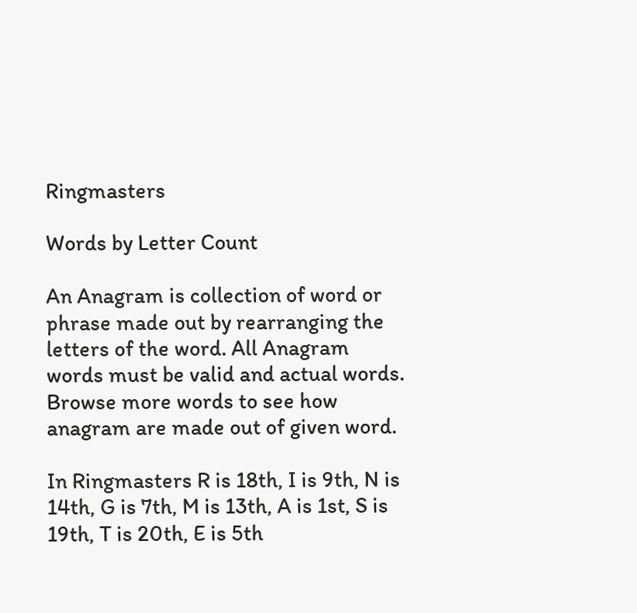Ringmasters

Words by Letter Count

An Anagram is collection of word or phrase made out by rearranging the letters of the word. All Anagram words must be valid and actual words.
Browse more words to see how anagram are made out of given word.

In Ringmasters R is 18th, I is 9th, N is 14th, G is 7th, M is 13th, A is 1st, S is 19th, T is 20th, E is 5th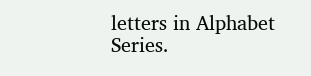letters in Alphabet Series.